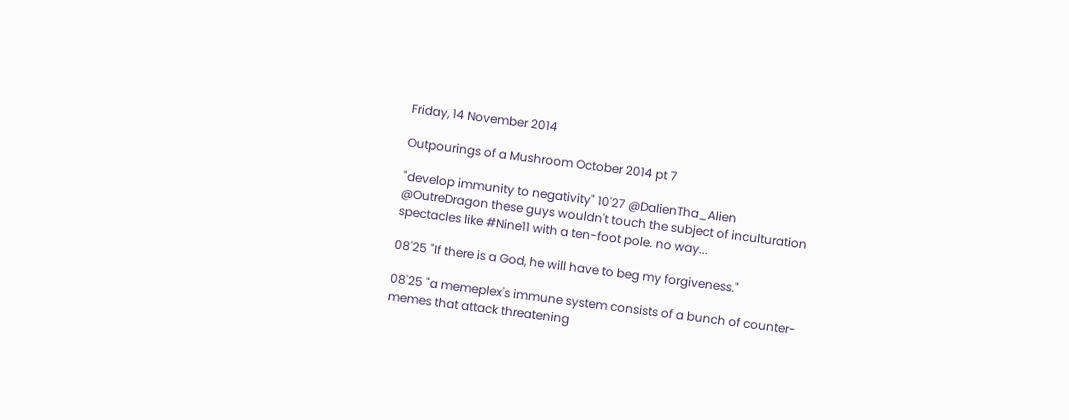Friday, 14 November 2014

Outpourings of a Mushroom October 2014 pt 7

"develop immunity to negativity" 10'27 @DalienTha_Alien @OutreDragon these guys wouldn't touch the subject of inculturation spectacles like #Nine11 with a ten-foot pole. no way...

08'25 "If there is a God, he will have to beg my forgiveness."

08'25 "a memeplex's immune system consists of a bunch of counter-memes that attack threatening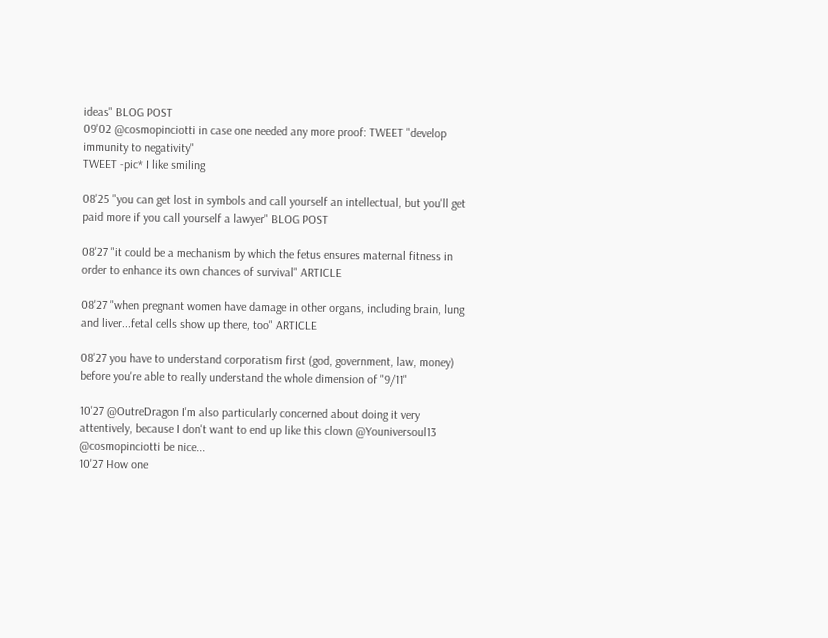ideas" BLOG POST
09'02 @cosmopinciotti in case one needed any more proof: TWEET "develop immunity to negativity"
TWEET -pic* I like smiling

08'25 "you can get lost in symbols and call yourself an intellectual, but you'll get paid more if you call yourself a lawyer" BLOG POST

08'27 "it could be a mechanism by which the fetus ensures maternal fitness in order to enhance its own chances of survival" ARTICLE

08'27 "when pregnant women have damage in other organs, including brain, lung and liver...fetal cells show up there, too" ARTICLE

08'27 you have to understand corporatism first (god, government, law, money) before you're able to really understand the whole dimension of "9/11"

10'27 @OutreDragon I'm also particularly concerned about doing it very attentively, because I don't want to end up like this clown @Youniversoul13
@cosmopinciotti be nice...
10'27 How one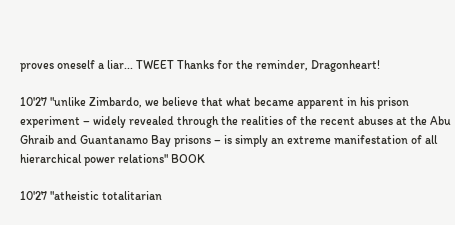proves oneself a liar... TWEET Thanks for the reminder, Dragonheart!

10'27 "unlike Zimbardo, we believe that what became apparent in his prison experiment – widely revealed through the realities of the recent abuses at the Abu Ghraib and Guantanamo Bay prisons – is simply an extreme manifestation of all hierarchical power relations" BOOK

10'27 "atheistic totalitarian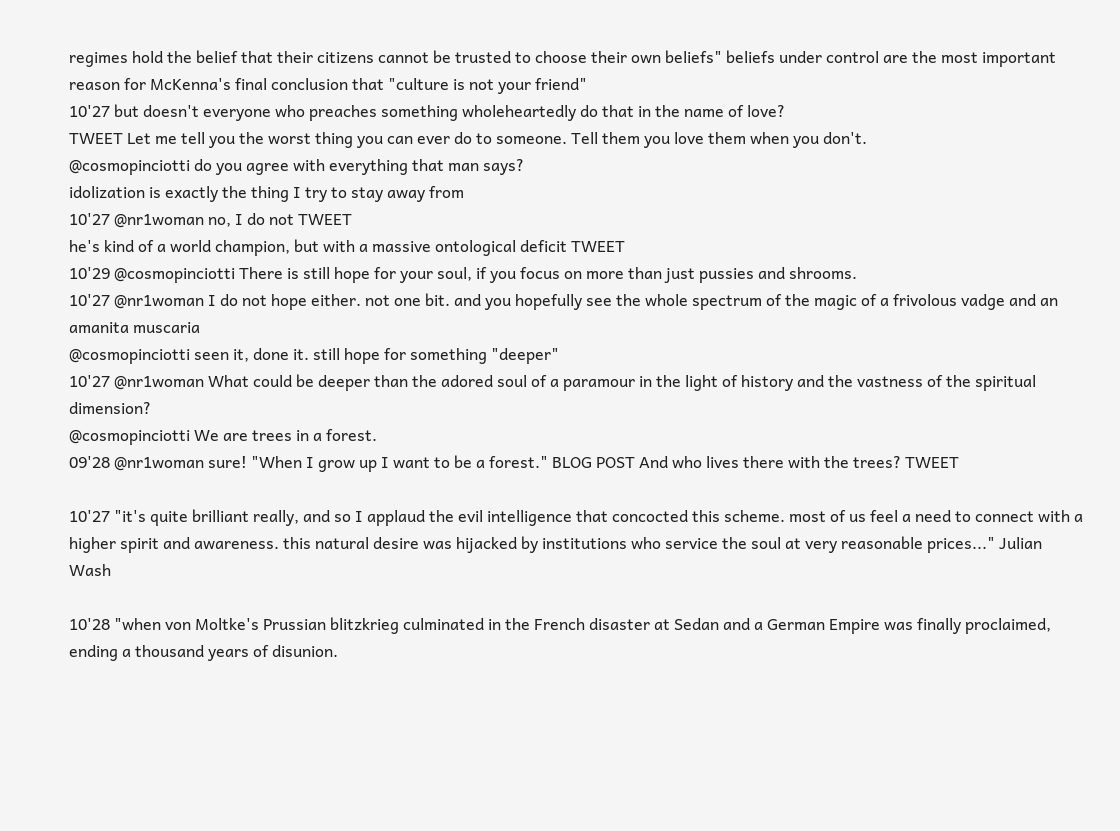regimes hold the belief that their citizens cannot be trusted to choose their own beliefs" beliefs under control are the most important reason for McKenna's final conclusion that "culture is not your friend"
10'27 but doesn't everyone who preaches something wholeheartedly do that in the name of love?
TWEET Let me tell you the worst thing you can ever do to someone. Tell them you love them when you don't.
@cosmopinciotti do you agree with everything that man says?
idolization is exactly the thing I try to stay away from
10'27 @nr1woman no, I do not TWEET
he's kind of a world champion, but with a massive ontological deficit TWEET
10'29 @cosmopinciotti There is still hope for your soul, if you focus on more than just pussies and shrooms.
10'27 @nr1woman I do not hope either. not one bit. and you hopefully see the whole spectrum of the magic of a frivolous vadge and an amanita muscaria
@cosmopinciotti seen it, done it. still hope for something "deeper"
10'27 @nr1woman What could be deeper than the adored soul of a paramour in the light of history and the vastness of the spiritual dimension?
@cosmopinciotti We are trees in a forest.
09'28 @nr1woman sure! "When I grow up I want to be a forest." BLOG POST And who lives there with the trees? TWEET

10'27 "it's quite brilliant really, and so I applaud the evil intelligence that concocted this scheme. most of us feel a need to connect with a higher spirit and awareness. this natural desire was hijacked by institutions who service the soul at very reasonable prices..." Julian Wash

10'28 "when von Moltke's Prussian blitzkrieg culminated in the French disaster at Sedan and a German Empire was finally proclaimed, ending a thousand years of disunion.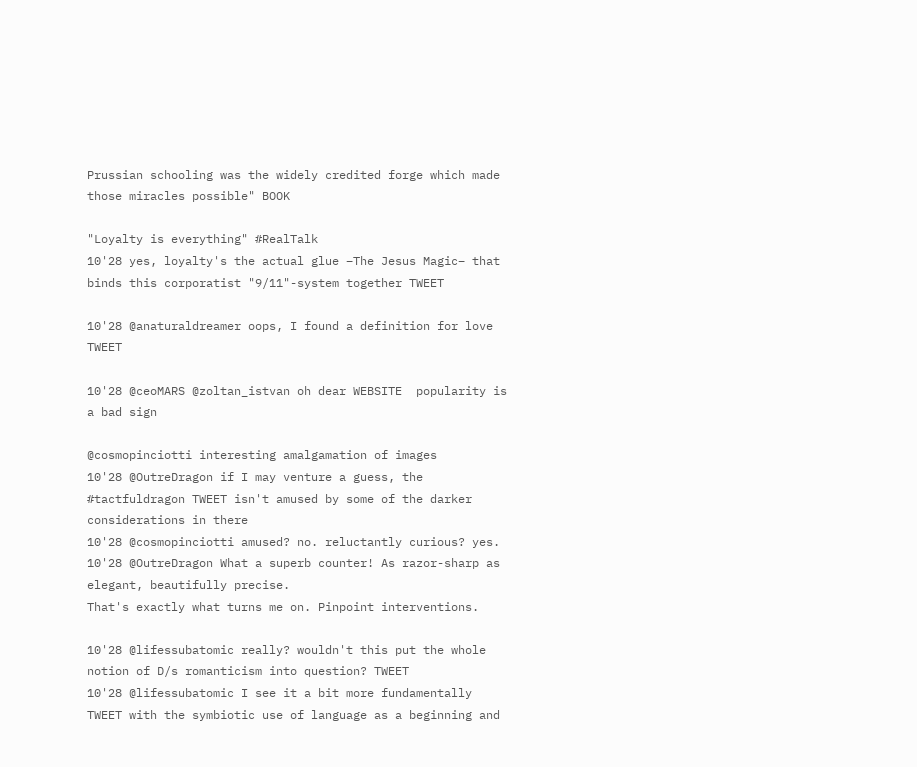Prussian schooling was the widely credited forge which made those miracles possible" BOOK

"Loyalty is everything" #RealTalk
10'28 yes, loyalty's the actual glue –The Jesus Magic– that binds this corporatist "9/11"-system together TWEET

10'28 @anaturaldreamer oops, I found a definition for love TWEET

10'28 @ceoMARS @zoltan_istvan oh dear WEBSITE  popularity is a bad sign

@cosmopinciotti interesting amalgamation of images
10'28 @OutreDragon if I may venture a guess, the #tactfuldragon TWEET isn't amused by some of the darker considerations in there
10'28 @cosmopinciotti amused? no. reluctantly curious? yes.
10'28 @OutreDragon What a superb counter! As razor-sharp as elegant, beautifully precise.
That's exactly what turns me on. Pinpoint interventions.

10'28 @lifessubatomic really? wouldn't this put the whole notion of D/s romanticism into question? TWEET
10'28 @lifessubatomic I see it a bit more fundamentally TWEET with the symbiotic use of language as a beginning and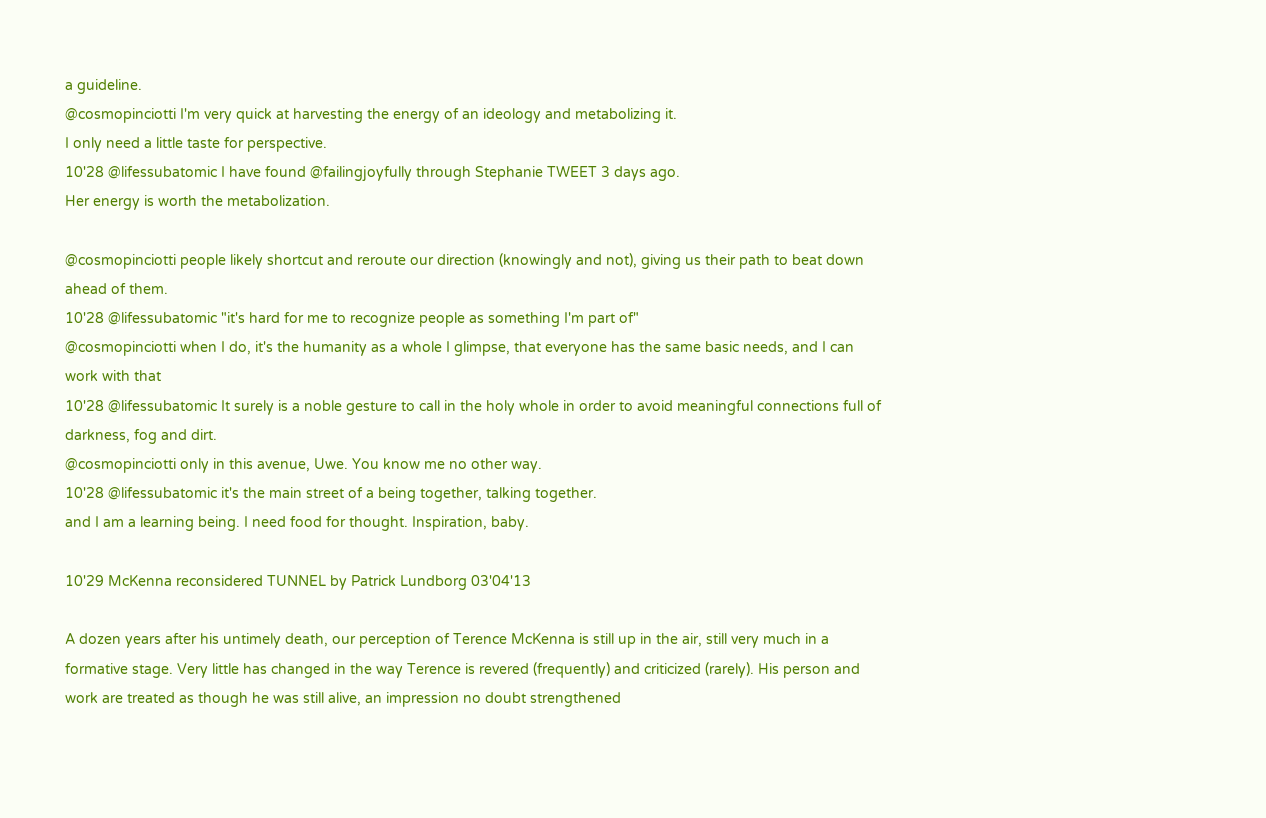a guideline.
@cosmopinciotti I'm very quick at harvesting the energy of an ideology and metabolizing it.
I only need a little taste for perspective.
10'28 @lifessubatomic I have found @failingjoyfully through Stephanie TWEET 3 days ago.
Her energy is worth the metabolization.

@cosmopinciotti people likely shortcut and reroute our direction (knowingly and not), giving us their path to beat down ahead of them.
10'28 @lifessubatomic "it's hard for me to recognize people as something I'm part of"
@cosmopinciotti when I do, it's the humanity as a whole I glimpse, that everyone has the same basic needs, and I can work with that
10'28 @lifessubatomic It surely is a noble gesture to call in the holy whole in order to avoid meaningful connections full of darkness, fog and dirt.
@cosmopinciotti only in this avenue, Uwe. You know me no other way.
10'28 @lifessubatomic it's the main street of a being together, talking together.
and I am a learning being. I need food for thought. Inspiration, baby.

10'29 McKenna reconsidered TUNNEL by Patrick Lundborg 03'04'13

A dozen years after his untimely death, our perception of Terence McKenna is still up in the air, still very much in a formative stage. Very little has changed in the way Terence is revered (frequently) and criticized (rarely). His person and work are treated as though he was still alive, an impression no doubt strengthened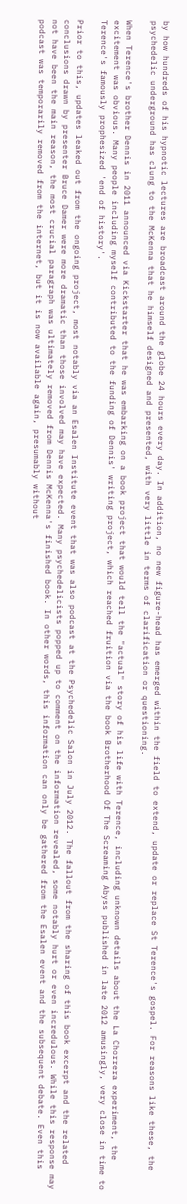by how hundreds of his hypnotic lectures are broadcast around the globe 24 hours every day. In addition, no new figure-head has emerged within the field to extend, update or replace St Terence's gospel. For reasons like these, the psychedelic underground has clung to the McKenna that he himself designed and presented, with very little in terms of clarification or questioning.

When Terence's brother Dennis in 2011 announced via Kickstarter that he was embarking on a book project that would tell the "actual" story of his life with Terence, including unknown details about the La Chorrera experiment, the excitement was obvious. Many people including myself contributed to the funding of Dennis' writing project, which reached fruition via the book Brotherhood Of The Screaming Abyss published in late 2012 amusingly, very close in time to Terence's famously prophesized 'end of history'.

Prior to this, updates leaked out from the ongoing project, most notably via an Esalen Institute event that was also podcast at the Psychedelic Salon in July 2012. The fallout from the sharing of this book excerpt and the related conclusions drawn by presenter Bruce Damer were more dramatic than those involved may have expected. Many psychedelicists popped up to comment on the information revealed, some notably hurt or even incredulous. While this response may not have been the main reason, the most crucial paragraph was ultimately removed from Dennis McKenna's finished book. In other words, this information can only be gathered from the Esalen event and the subsequent debate. Even this podcast was temporarily removed from the internet, but it is now available again, presumably without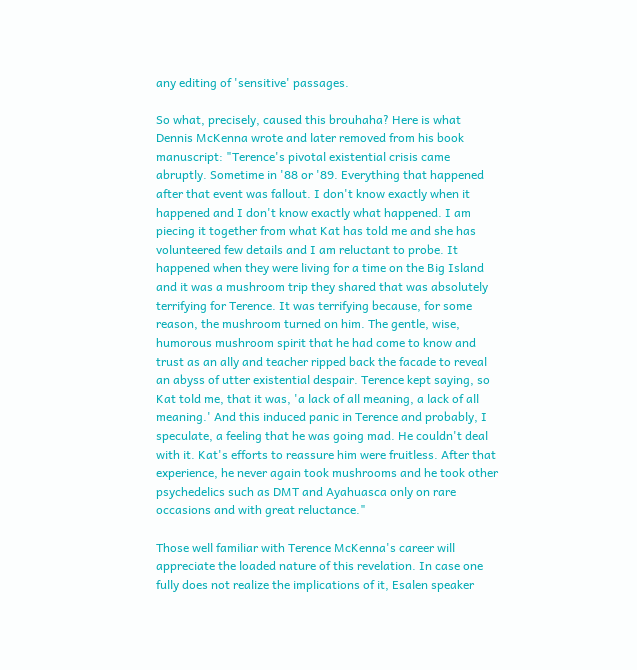any editing of 'sensitive' passages.

So what, precisely, caused this brouhaha? Here is what Dennis McKenna wrote and later removed from his book manuscript: "Terence's pivotal existential crisis came abruptly. Sometime in '88 or '89. Everything that happened after that event was fallout. I don't know exactly when it happened and I don't know exactly what happened. I am piecing it together from what Kat has told me and she has volunteered few details and I am reluctant to probe. It happened when they were living for a time on the Big Island and it was a mushroom trip they shared that was absolutely terrifying for Terence. It was terrifying because, for some reason, the mushroom turned on him. The gentle, wise, humorous mushroom spirit that he had come to know and trust as an ally and teacher ripped back the facade to reveal an abyss of utter existential despair. Terence kept saying, so Kat told me, that it was, 'a lack of all meaning, a lack of all meaning.' And this induced panic in Terence and probably, I speculate, a feeling that he was going mad. He couldn't deal with it. Kat's efforts to reassure him were fruitless. After that experience, he never again took mushrooms and he took other psychedelics such as DMT and Ayahuasca only on rare occasions and with great reluctance."

Those well familiar with Terence McKenna's career will appreciate the loaded nature of this revelation. In case one fully does not realize the implications of it, Esalen speaker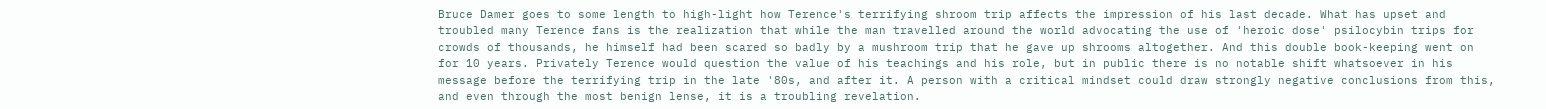Bruce Damer goes to some length to high-light how Terence's terrifying shroom trip affects the impression of his last decade. What has upset and troubled many Terence fans is the realization that while the man travelled around the world advocating the use of 'heroic dose' psilocybin trips for crowds of thousands, he himself had been scared so badly by a mushroom trip that he gave up shrooms altogether. And this double book-keeping went on for 10 years. Privately Terence would question the value of his teachings and his role, but in public there is no notable shift whatsoever in his message before the terrifying trip in the late '80s, and after it. A person with a critical mindset could draw strongly negative conclusions from this, and even through the most benign lense, it is a troubling revelation.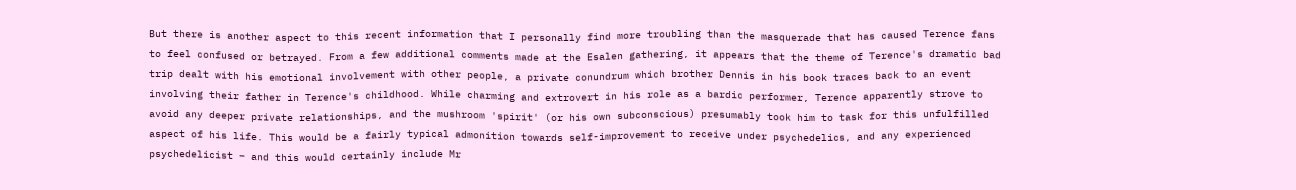But there is another aspect to this recent information that I personally find more troubling than the masquerade that has caused Terence fans to feel confused or betrayed. From a few additional comments made at the Esalen gathering, it appears that the theme of Terence's dramatic bad trip dealt with his emotional involvement with other people, a private conundrum which brother Dennis in his book traces back to an event involving their father in Terence's childhood. While charming and extrovert in his role as a bardic performer, Terence apparently strove to avoid any deeper private relationships, and the mushroom 'spirit' (or his own subconscious) presumably took him to task for this unfulfilled aspect of his life. This would be a fairly typical admonition towards self-improvement to receive under psychedelics, and any experienced psychedelicist – and this would certainly include Mr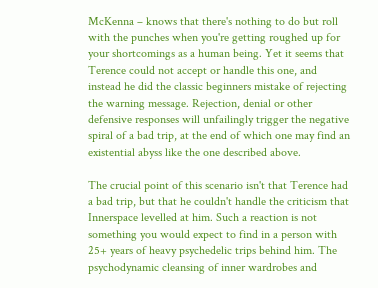McKenna – knows that there's nothing to do but roll with the punches when you're getting roughed up for your shortcomings as a human being. Yet it seems that Terence could not accept or handle this one, and instead he did the classic beginners mistake of rejecting the warning message. Rejection, denial or other defensive responses will unfailingly trigger the negative spiral of a bad trip, at the end of which one may find an existential abyss like the one described above.

The crucial point of this scenario isn't that Terence had a bad trip, but that he couldn't handle the criticism that Innerspace levelled at him. Such a reaction is not something you would expect to find in a person with 25+ years of heavy psychedelic trips behind him. The psychodynamic cleansing of inner wardrobes and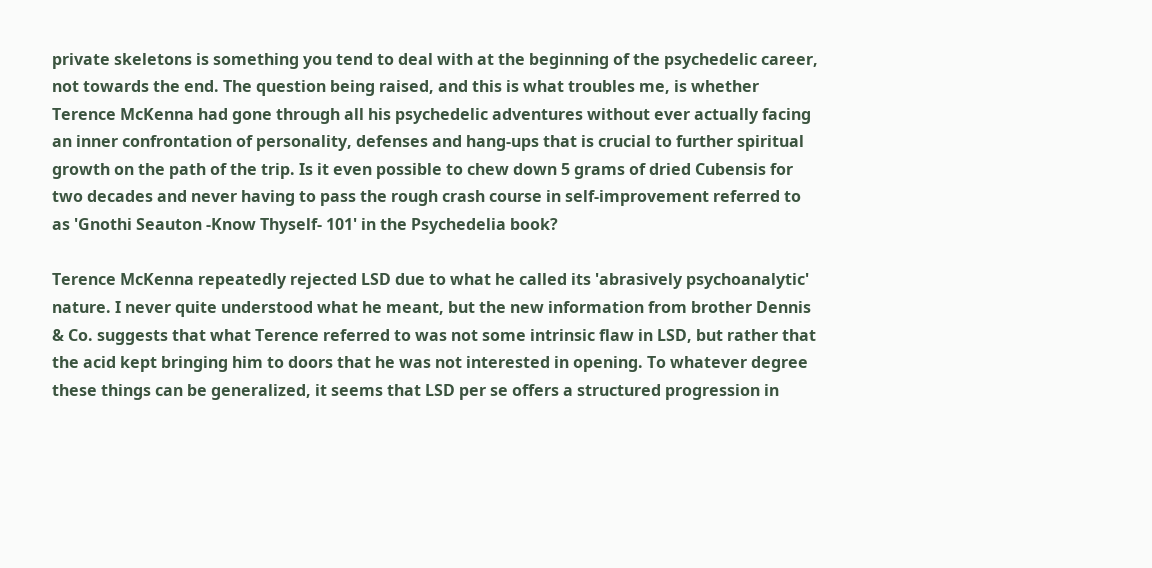private skeletons is something you tend to deal with at the beginning of the psychedelic career, not towards the end. The question being raised, and this is what troubles me, is whether Terence McKenna had gone through all his psychedelic adventures without ever actually facing an inner confrontation of personality, defenses and hang-ups that is crucial to further spiritual growth on the path of the trip. Is it even possible to chew down 5 grams of dried Cubensis for two decades and never having to pass the rough crash course in self-improvement referred to as 'Gnothi Seauton -Know Thyself- 101' in the Psychedelia book?

Terence McKenna repeatedly rejected LSD due to what he called its 'abrasively psychoanalytic' nature. I never quite understood what he meant, but the new information from brother Dennis & Co. suggests that what Terence referred to was not some intrinsic flaw in LSD, but rather that the acid kept bringing him to doors that he was not interested in opening. To whatever degree these things can be generalized, it seems that LSD per se offers a structured progression in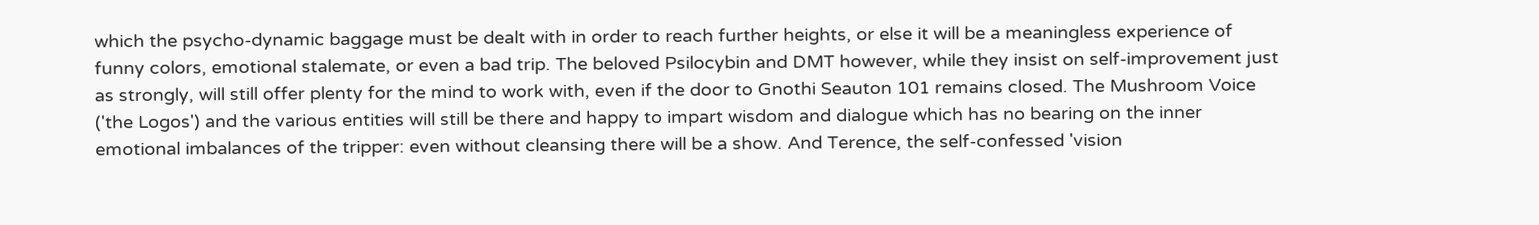which the psycho-dynamic baggage must be dealt with in order to reach further heights, or else it will be a meaningless experience of funny colors, emotional stalemate, or even a bad trip. The beloved Psilocybin and DMT however, while they insist on self-improvement just as strongly, will still offer plenty for the mind to work with, even if the door to Gnothi Seauton 101 remains closed. The Mushroom Voice ('the Logos') and the various entities will still be there and happy to impart wisdom and dialogue which has no bearing on the inner emotional imbalances of the tripper: even without cleansing there will be a show. And Terence, the self-confessed 'vision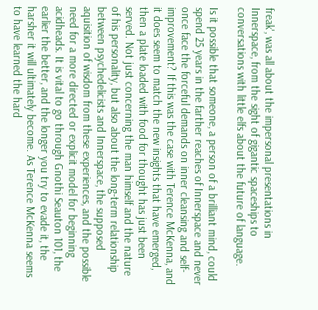freak', was all about the impersonal presentations in Innerspace, from the sight of gigantic spaceships to conversations with little elfs about the future of language.

Is it possible that someone, a person of a brilliant mind, could spend 25 years in the farther reaches of Innerspace and never once face the forceful demands on inner cleansing and self-improvement? If this was the case with Terence McKenna, and it does seem to match the new insights that have emerged, then a plate loaded with food for thought has just been served. Not just concerning the man himself and the nature of his personality, but also about the long-term relationship between psychedelicists and Innerspace, the supposed aquisition of wisdom from these experiences, and the possible need for a more directed or explicit model for beginning acidheads. It is vital to go through Gnothi Seauton 101, the earlier the better, and the longer you try to evade it, the harsher it will ultimately become. As Terence McKenna seems to have learned the hard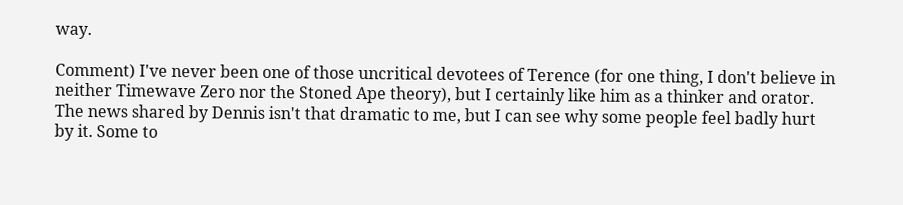way.

Comment) I've never been one of those uncritical devotees of Terence (for one thing, I don't believe in neither Timewave Zero nor the Stoned Ape theory), but I certainly like him as a thinker and orator. The news shared by Dennis isn't that dramatic to me, but I can see why some people feel badly hurt by it. Some to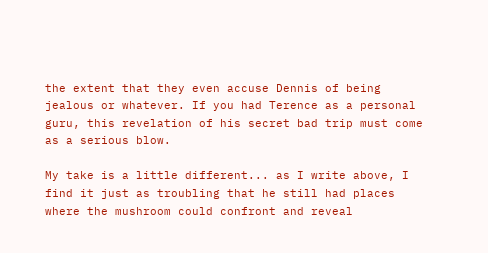the extent that they even accuse Dennis of being jealous or whatever. If you had Terence as a personal guru, this revelation of his secret bad trip must come as a serious blow.

My take is a little different... as I write above, I find it just as troubling that he still had places where the mushroom could confront and reveal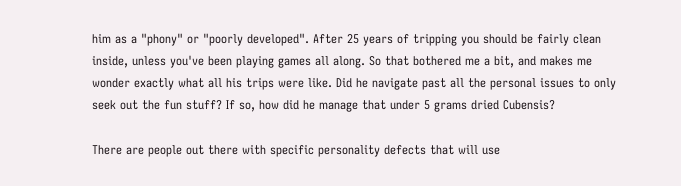him as a "phony" or "poorly developed". After 25 years of tripping you should be fairly clean inside, unless you've been playing games all along. So that bothered me a bit, and makes me wonder exactly what all his trips were like. Did he navigate past all the personal issues to only seek out the fun stuff? If so, how did he manage that under 5 grams dried Cubensis?

There are people out there with specific personality defects that will use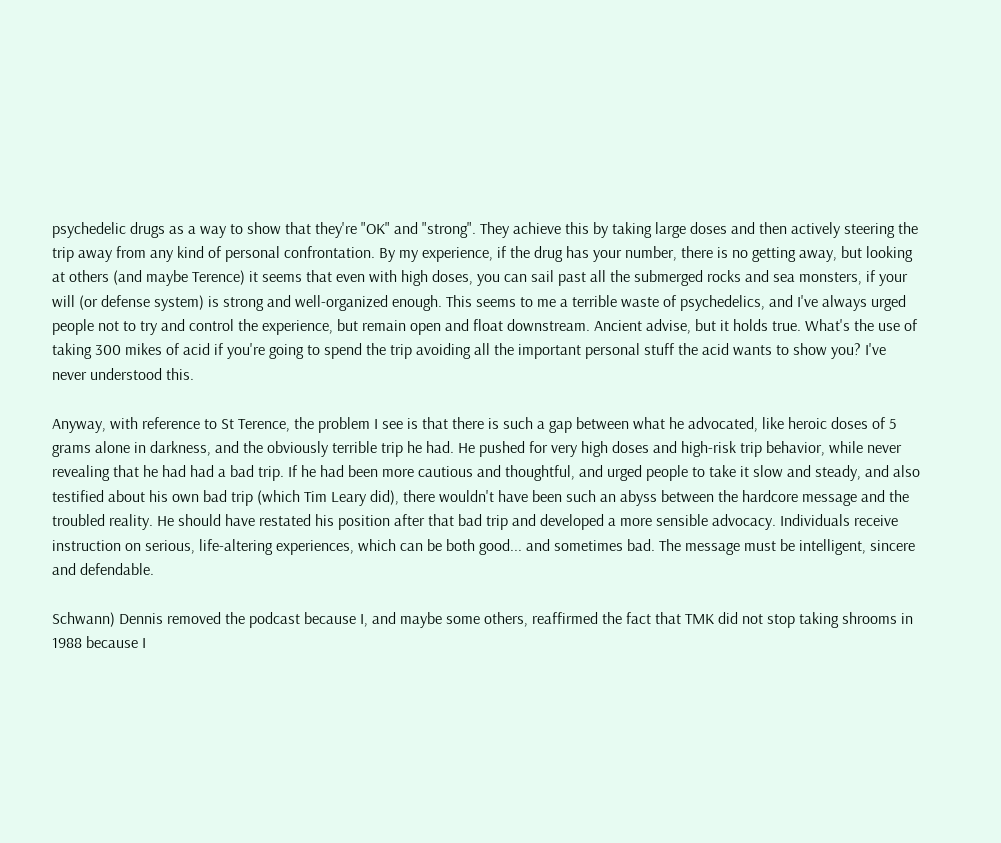psychedelic drugs as a way to show that they're "OK" and "strong". They achieve this by taking large doses and then actively steering the trip away from any kind of personal confrontation. By my experience, if the drug has your number, there is no getting away, but looking at others (and maybe Terence) it seems that even with high doses, you can sail past all the submerged rocks and sea monsters, if your will (or defense system) is strong and well-organized enough. This seems to me a terrible waste of psychedelics, and I've always urged people not to try and control the experience, but remain open and float downstream. Ancient advise, but it holds true. What's the use of taking 300 mikes of acid if you're going to spend the trip avoiding all the important personal stuff the acid wants to show you? I've never understood this.

Anyway, with reference to St Terence, the problem I see is that there is such a gap between what he advocated, like heroic doses of 5 grams alone in darkness, and the obviously terrible trip he had. He pushed for very high doses and high-risk trip behavior, while never revealing that he had had a bad trip. If he had been more cautious and thoughtful, and urged people to take it slow and steady, and also testified about his own bad trip (which Tim Leary did), there wouldn't have been such an abyss between the hardcore message and the troubled reality. He should have restated his position after that bad trip and developed a more sensible advocacy. Individuals receive instruction on serious, life-altering experiences, which can be both good... and sometimes bad. The message must be intelligent, sincere and defendable.

Schwann) Dennis removed the podcast because I, and maybe some others, reaffirmed the fact that TMK did not stop taking shrooms in 1988 because I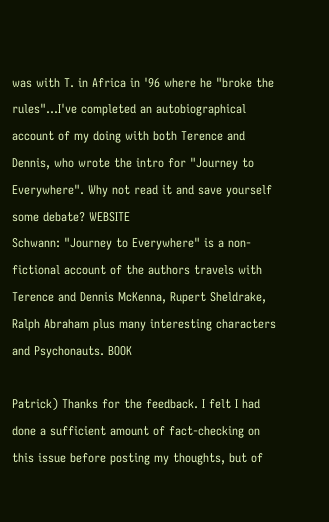was with T. in Africa in '96 where he "broke the rules"...I've completed an autobiographical account of my doing with both Terence and Dennis, who wrote the intro for "Journey to Everywhere". Why not read it and save yourself some debate? WEBSITE
Schwann: "Journey to Everywhere" is a non-fictional account of the authors travels with Terence and Dennis McKenna, Rupert Sheldrake, Ralph Abraham plus many interesting characters and Psychonauts. BOOK

Patrick) Thanks for the feedback. I felt I had done a sufficient amount of fact-checking on this issue before posting my thoughts, but of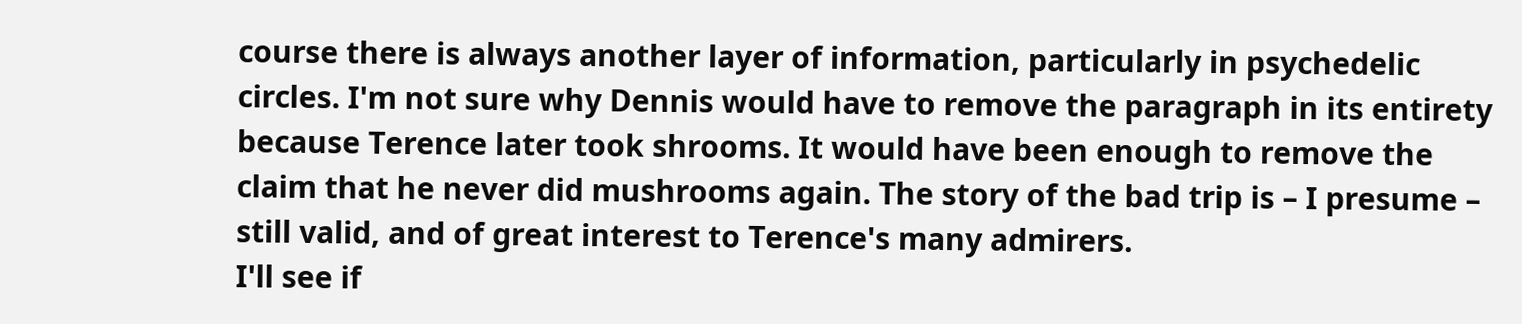course there is always another layer of information, particularly in psychedelic circles. I'm not sure why Dennis would have to remove the paragraph in its entirety because Terence later took shrooms. It would have been enough to remove the claim that he never did mushrooms again. The story of the bad trip is – I presume – still valid, and of great interest to Terence's many admirers.
I'll see if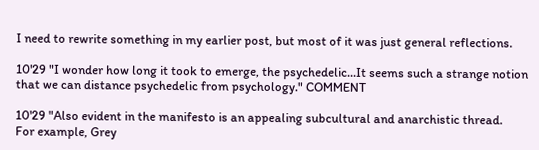I need to rewrite something in my earlier post, but most of it was just general reflections.

10'29 "I wonder how long it took to emerge, the psychedelic...It seems such a strange notion that we can distance psychedelic from psychology." COMMENT

10'29 "Also evident in the manifesto is an appealing subcultural and anarchistic thread.
For example, Grey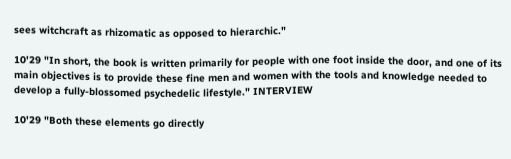sees witchcraft as rhizomatic as opposed to hierarchic."

10'29 "In short, the book is written primarily for people with one foot inside the door, and one of its main objectives is to provide these fine men and women with the tools and knowledge needed to develop a fully-blossomed psychedelic lifestyle." INTERVIEW

10'29 "Both these elements go directly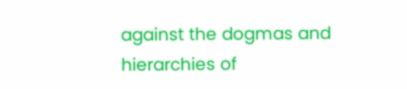against the dogmas and hierarchies of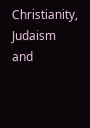Christianity, Judaism and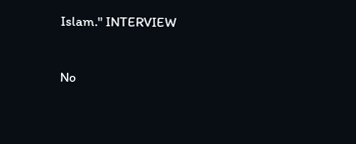Islam." INTERVIEW

No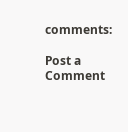comments:

Post a Comment